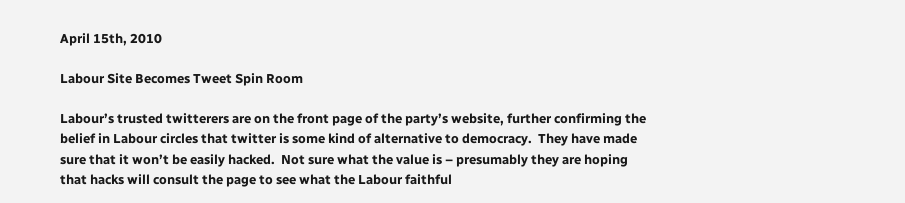April 15th, 2010

Labour Site Becomes Tweet Spin Room

Labour’s trusted twitterers are on the front page of the party’s website, further confirming the belief in Labour circles that twitter is some kind of alternative to democracy.  They have made sure that it won’t be easily hacked.  Not sure what the value is – presumably they are hoping that hacks will consult the page to see what the Labour faithful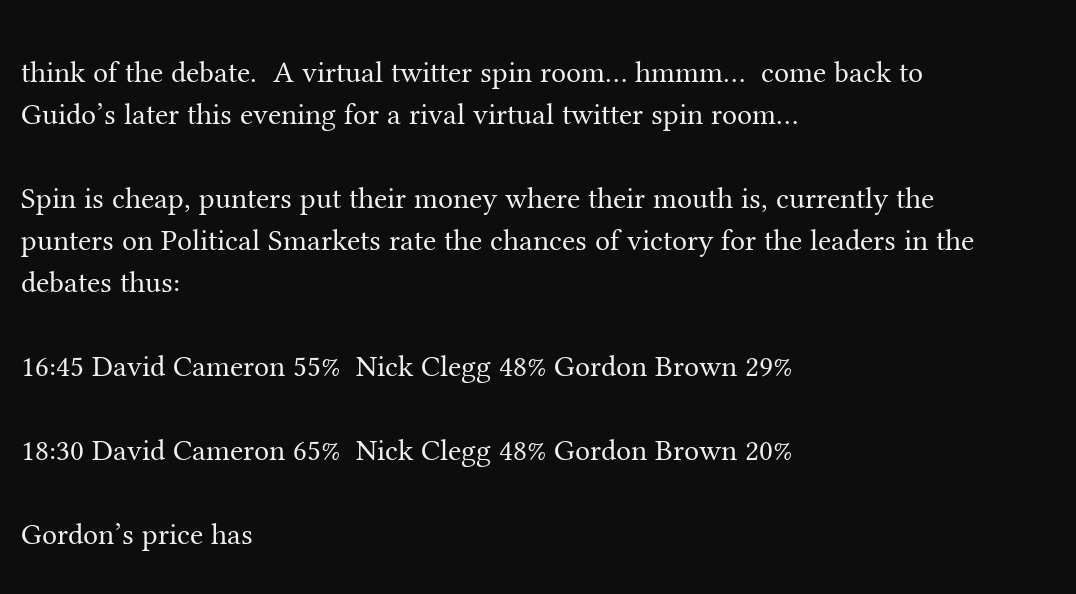think of the debate.  A virtual twitter spin room… hmmm…  come back to Guido’s later this evening for a rival virtual twitter spin room…

Spin is cheap, punters put their money where their mouth is, currently the punters on Political Smarkets rate the chances of victory for the leaders in the debates thus:

16:45 David Cameron 55%  Nick Clegg 48% Gordon Brown 29%

18:30 David Cameron 65%  Nick Clegg 48% Gordon Brown 20%

Gordon’s price has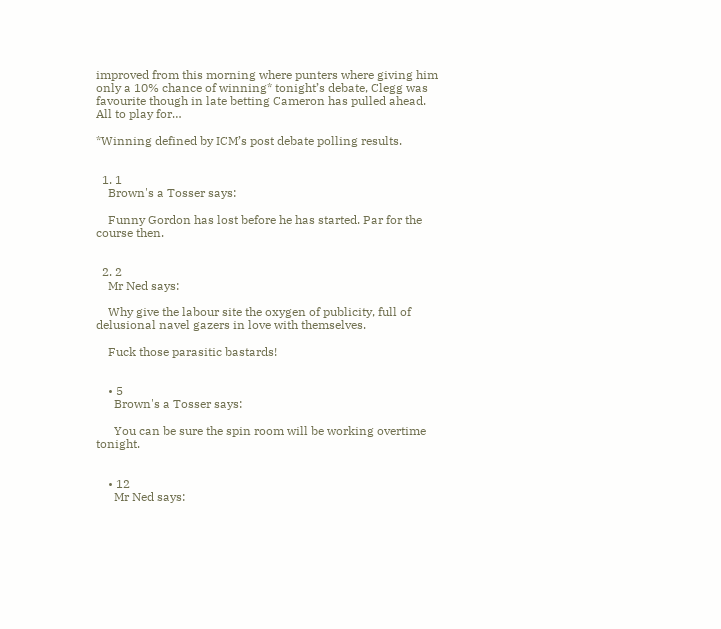improved from this morning where punters where giving him only a 10% chance of winning* tonight’s debate, Clegg was favourite though in late betting Cameron has pulled ahead.   All to play for…

*Winning defined by ICM’s post debate polling results.


  1. 1
    Brown's a Tosser says:

    Funny Gordon has lost before he has started. Par for the course then.


  2. 2
    Mr Ned says:

    Why give the labour site the oxygen of publicity, full of delusional navel gazers in love with themselves.

    Fuck those parasitic bastards!


    • 5
      Brown's a Tosser says:

      You can be sure the spin room will be working overtime tonight.


    • 12
      Mr Ned says: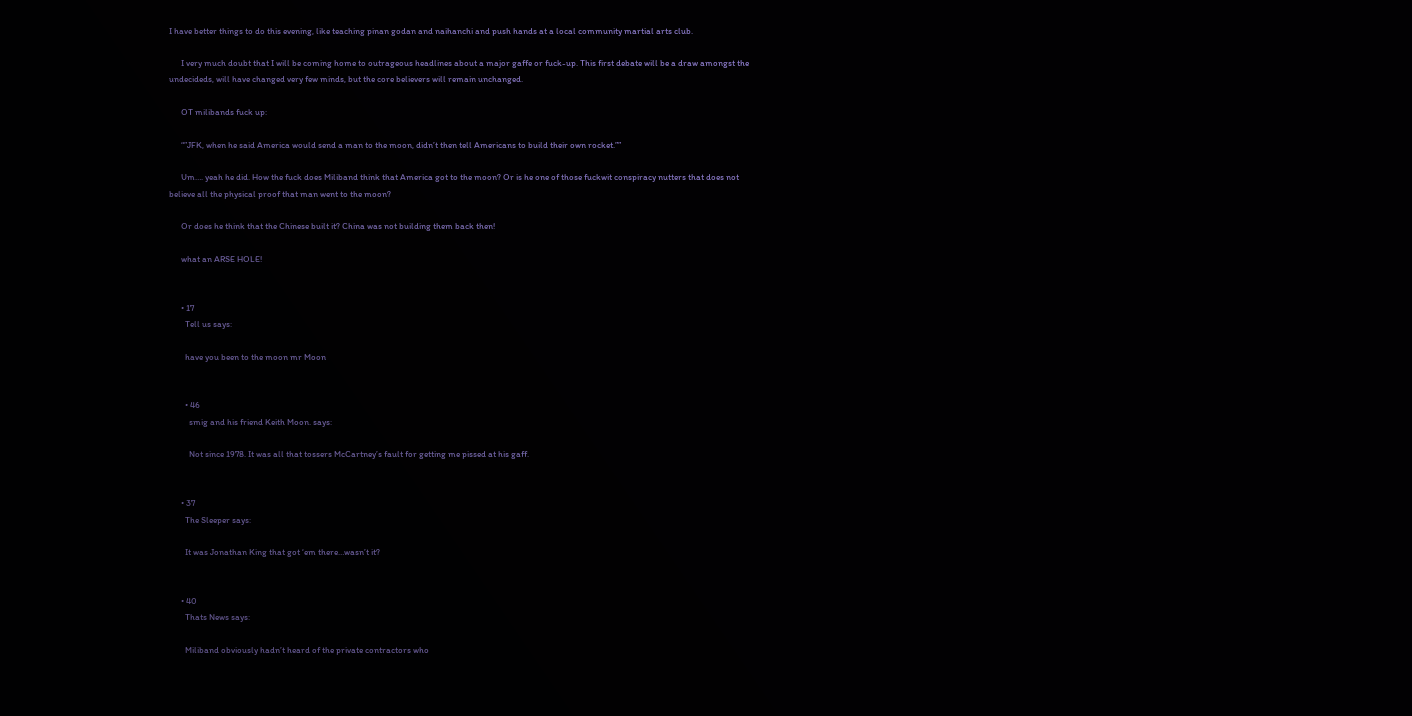I have better things to do this evening, like teaching pinan godan and naihanchi and push hands at a local community martial arts club.

      I very much doubt that I will be coming home to outrageous headlines about a major gaffe or fuck-up. This first debate will be a draw amongst the undecideds, will have changed very few minds, but the core believers will remain unchanged.

      OT milibands fuck up:

      “”JFK, when he said America would send a man to the moon, didn’t then tell Americans to build their own rocket.””

      Um…. yeah he did. How the fuck does Miliband think that America got to the moon? Or is he one of those fuckwit conspiracy nutters that does not believe all the physical proof that man went to the moon?

      Or does he think that the Chinese built it? China was not building them back then!

      what an ARSE HOLE!


      • 17
        Tell us says:

        have you been to the moon mr Moon


        • 46
          smig and his friend Keith Moon. says:

          Not since 1978. It was all that tossers McCartney’s fault for getting me pissed at his gaff.


      • 37
        The Sleeper says:

        It was Jonathan King that got ‘em there…wasn’t it?


      • 40
        Thats News says:

        Miliband obviously hadn’t heard of the private contractors who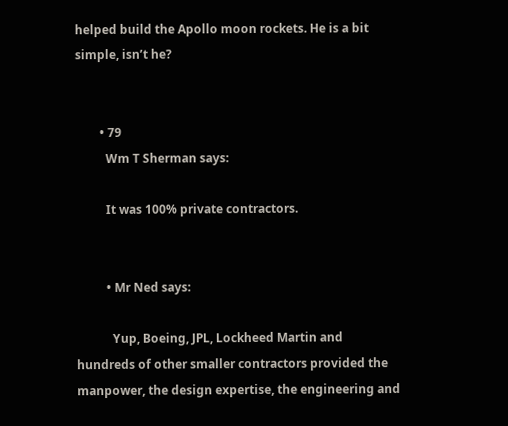helped build the Apollo moon rockets. He is a bit simple, isn’t he?


        • 79
          Wm T Sherman says:

          It was 100% private contractors.


          • Mr Ned says:

            Yup, Boeing, JPL, Lockheed Martin and hundreds of other smaller contractors provided the manpower, the design expertise, the engineering and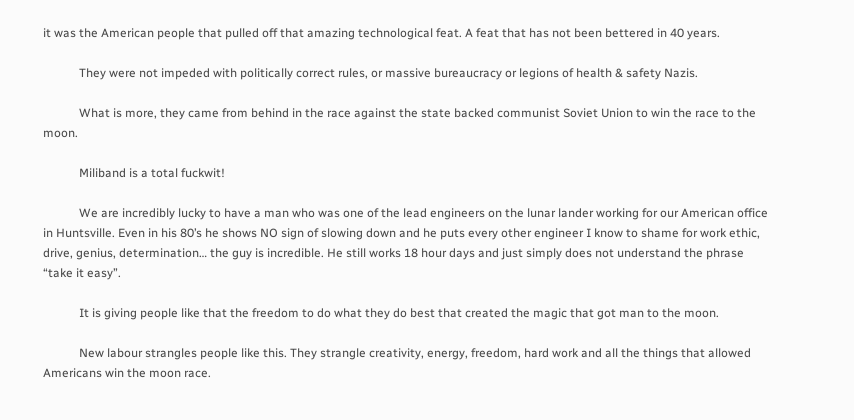it was the American people that pulled off that amazing technological feat. A feat that has not been bettered in 40 years.

            They were not impeded with politically correct rules, or massive bureaucracy or legions of health & safety Nazis.

            What is more, they came from behind in the race against the state backed communist Soviet Union to win the race to the moon.

            Miliband is a total fuckwit!

            We are incredibly lucky to have a man who was one of the lead engineers on the lunar lander working for our American office in Huntsville. Even in his 80’s he shows NO sign of slowing down and he puts every other engineer I know to shame for work ethic, drive, genius, determination… the guy is incredible. He still works 18 hour days and just simply does not understand the phrase “take it easy”.

            It is giving people like that the freedom to do what they do best that created the magic that got man to the moon.

            New labour strangles people like this. They strangle creativity, energy, freedom, hard work and all the things that allowed Americans win the moon race.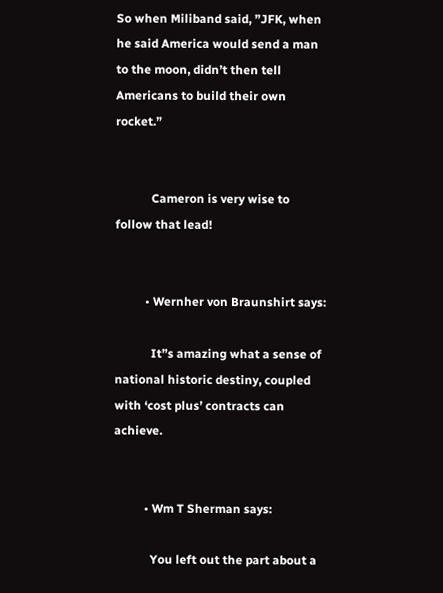So when Miliband said, ”JFK, when he said America would send a man to the moon, didn’t then tell Americans to build their own rocket.”


            Cameron is very wise to follow that lead!


          • Wernher von Braunshirt says:

            It”s amazing what a sense of national historic destiny, coupled with ‘cost plus’ contracts can achieve.


          • Wm T Sherman says:

            You left out the part about a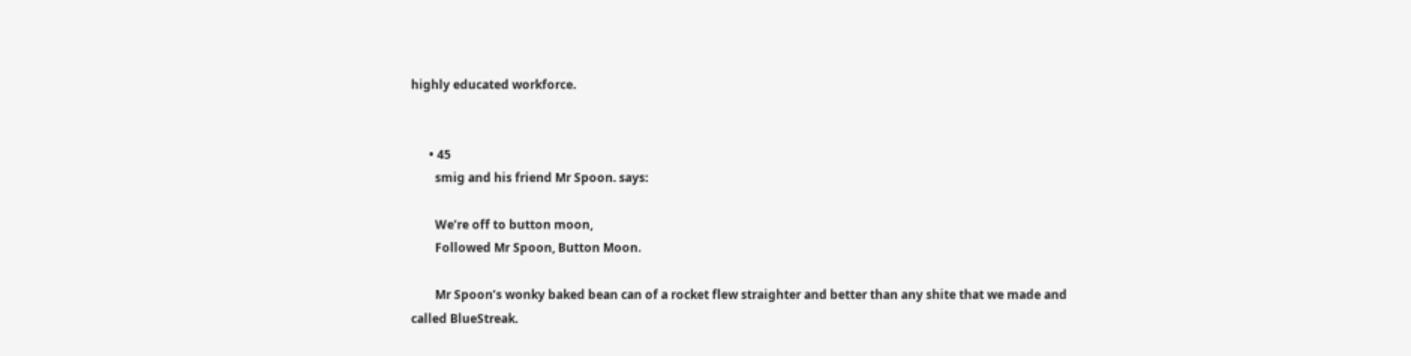highly educated workforce.


      • 45
        smig and his friend Mr Spoon. says:

        We’re off to button moon,
        Followed Mr Spoon, Button Moon.

        Mr Spoon’s wonky baked bean can of a rocket flew straighter and better than any shite that we made and called BlueStreak.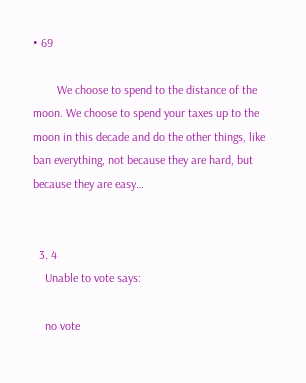• 69

        We choose to spend to the distance of the moon. We choose to spend your taxes up to the moon in this decade and do the other things, like ban everything, not because they are hard, but because they are easy…


  3. 4
    Unable to vote says:

    no vote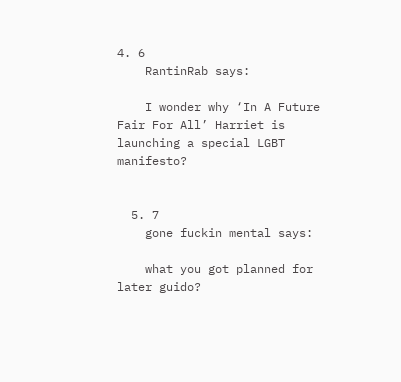4. 6
    RantinRab says:

    I wonder why ‘In A Future Fair For All’ Harriet is launching a special LGBT manifesto?


  5. 7
    gone fuckin mental says:

    what you got planned for later guido?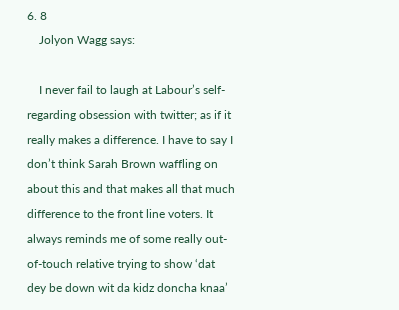6. 8
    Jolyon Wagg says:

    I never fail to laugh at Labour’s self-regarding obsession with twitter; as if it really makes a difference. I have to say I don’t think Sarah Brown waffling on about this and that makes all that much difference to the front line voters. It always reminds me of some really out-of-touch relative trying to show ‘dat dey be down wit da kidz doncha knaa’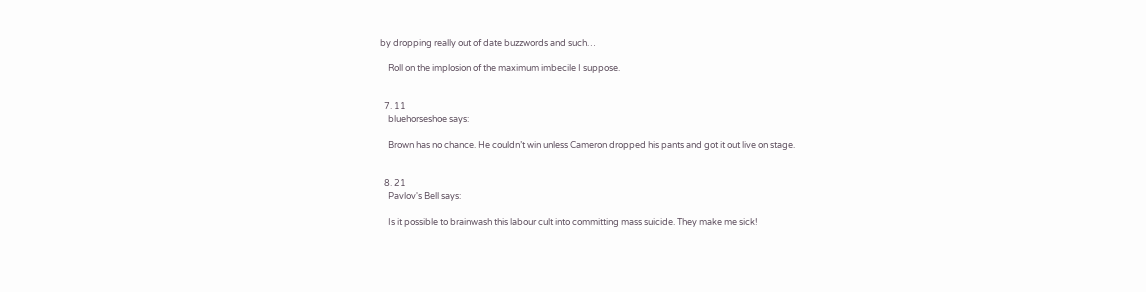by dropping really out of date buzzwords and such…

    Roll on the implosion of the maximum imbecile I suppose.


  7. 11
    bluehorseshoe says:

    Brown has no chance. He couldn’t win unless Cameron dropped his pants and got it out live on stage.


  8. 21
    Pavlov's Bell says:

    Is it possible to brainwash this labour cult into committing mass suicide. They make me sick!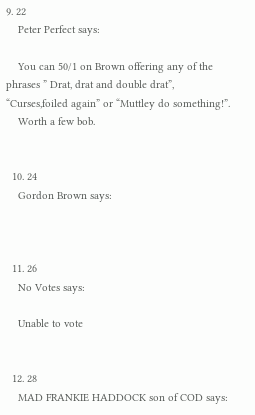9. 22
    Peter Perfect says:

    You can 50/1 on Brown offering any of the phrases ” Drat, drat and double drat”, “Curses,foiled again” or “Muttley do something!”.
    Worth a few bob.


  10. 24
    Gordon Brown says:



  11. 26
    No Votes says:

    Unable to vote


  12. 28
    MAD FRANKIE HADDOCK son of COD says: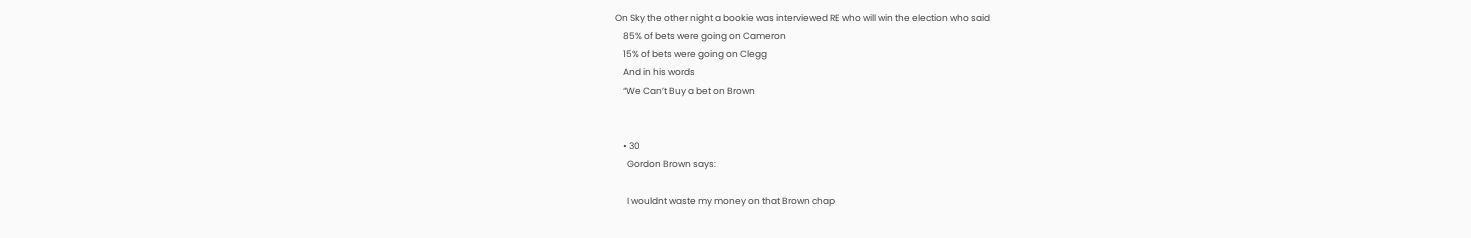On Sky the other night a bookie was interviewed RE who will win the election who said
    85% of bets were going on Cameron
    15% of bets were going on Clegg
    And in his words
    “We Can’t Buy a bet on Brown


    • 30
      Gordon Brown says:

      I wouldnt waste my money on that Brown chap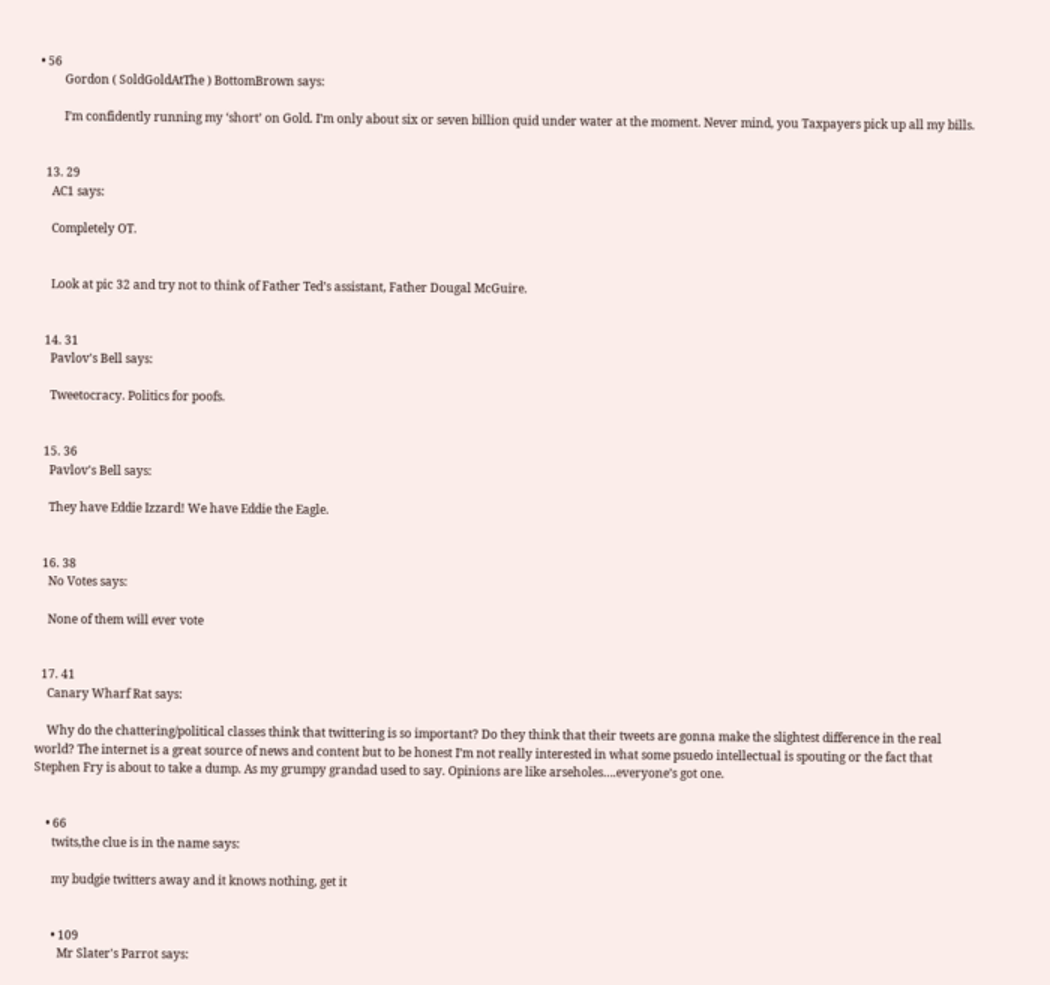• 56
        Gordon ( SoldGoldAtThe ) BottomBrown says:

        I’m confidently running my ‘short’ on Gold. I’m only about six or seven billion quid under water at the moment. Never mind, you Taxpayers pick up all my bills.


  13. 29
    AC1 says:

    Completely OT.


    Look at pic 32 and try not to think of Father Ted’s assistant, Father Dougal McGuire.


  14. 31
    Pavlov's Bell says:

    Tweetocracy. Politics for poofs.


  15. 36
    Pavlov's Bell says:

    They have Eddie Izzard! We have Eddie the Eagle.


  16. 38
    No Votes says:

    None of them will ever vote


  17. 41
    Canary Wharf Rat says:

    Why do the chattering/political classes think that twittering is so important? Do they think that their tweets are gonna make the slightest difference in the real world? The internet is a great source of news and content but to be honest I’m not really interested in what some psuedo intellectual is spouting or the fact that Stephen Fry is about to take a dump. As my grumpy grandad used to say. Opinions are like arseholes….everyone’s got one.


    • 66
      twits,the clue is in the name says:

      my budgie twitters away and it knows nothing, get it


      • 109
        Mr Slater's Parrot says: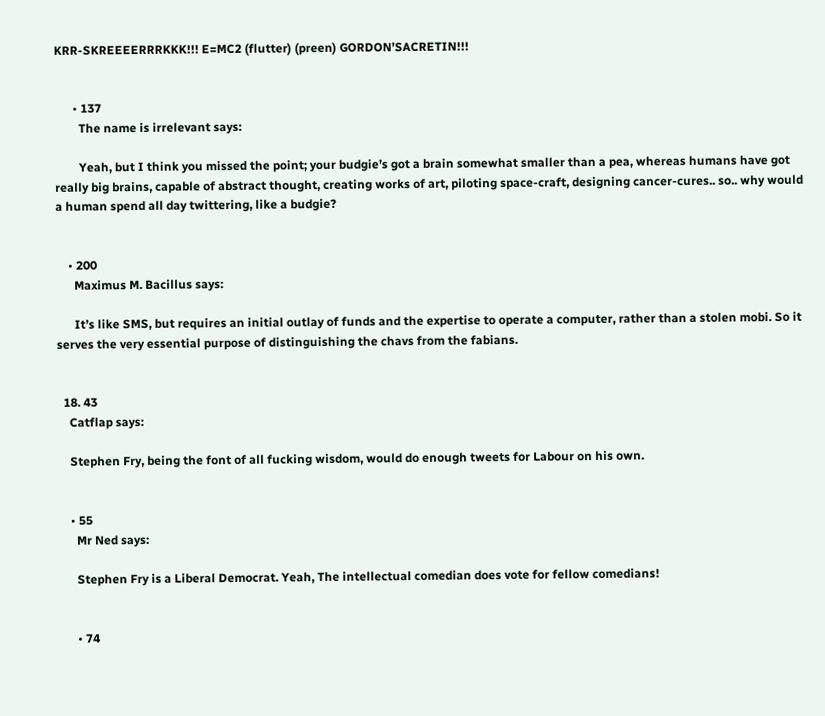KRR-SKREEEERRRKKK!!! E=MC2 (flutter) (preen) GORDON’SACRETIN!!!


      • 137
        The name is irrelevant says:

        Yeah, but I think you missed the point; your budgie’s got a brain somewhat smaller than a pea, whereas humans have got really big brains, capable of abstract thought, creating works of art, piloting space-craft, designing cancer-cures.. so.. why would a human spend all day twittering, like a budgie?


    • 200
      Maximus M. Bacillus says:

      It’s like SMS, but requires an initial outlay of funds and the expertise to operate a computer, rather than a stolen mobi. So it serves the very essential purpose of distinguishing the chavs from the fabians.


  18. 43
    Catflap says:

    Stephen Fry, being the font of all fucking wisdom, would do enough tweets for Labour on his own.


    • 55
      Mr Ned says:

      Stephen Fry is a Liberal Democrat. Yeah, The intellectual comedian does vote for fellow comedians!


      • 74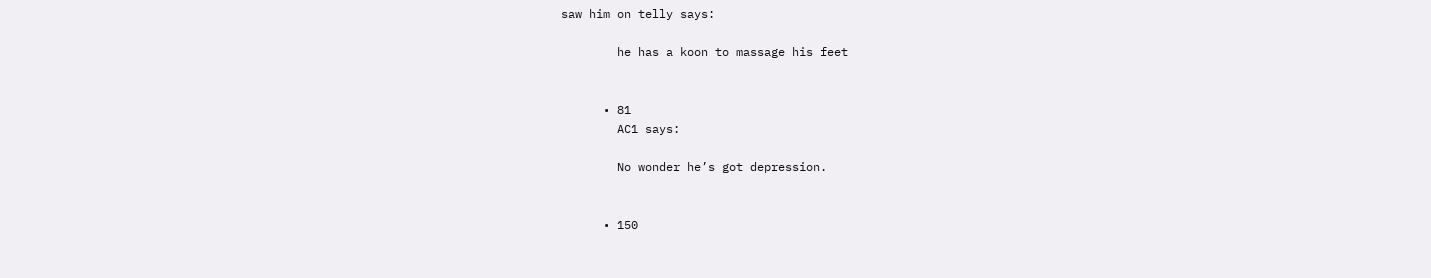saw him on telly says:

        he has a koon to massage his feet


      • 81
        AC1 says:

        No wonder he’s got depression.


      • 150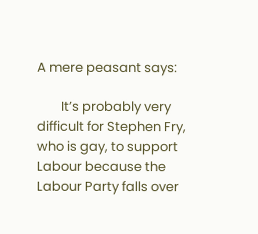A mere peasant says:

        It’s probably very difficult for Stephen Fry, who is gay, to support Labour because the Labour Party falls over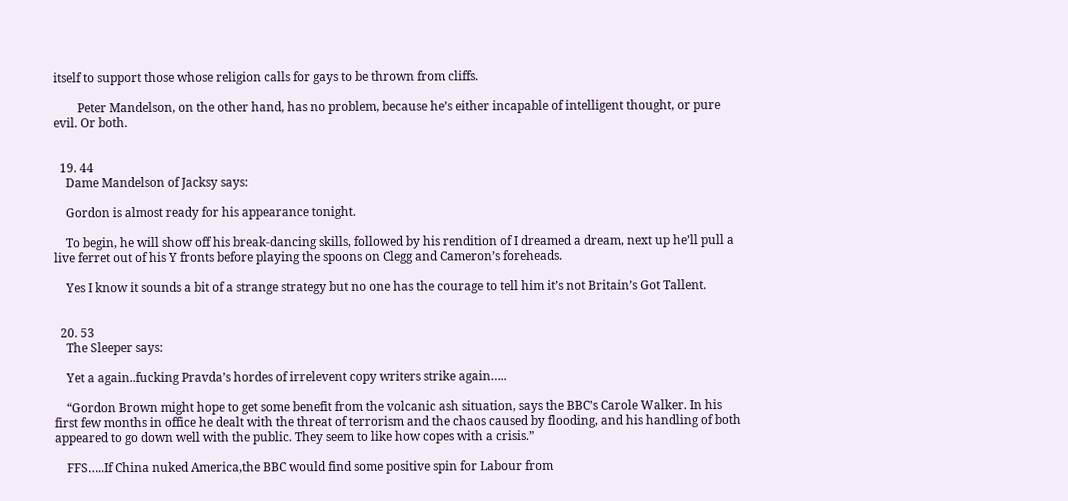itself to support those whose religion calls for gays to be thrown from cliffs.

        Peter Mandelson, on the other hand, has no problem, because he’s either incapable of intelligent thought, or pure evil. Or both.


  19. 44
    Dame Mandelson of Jacksy says:

    Gordon is almost ready for his appearance tonight.

    To begin, he will show off his break-dancing skills, followed by his rendition of I dreamed a dream, next up he’ll pull a live ferret out of his Y fronts before playing the spoons on Clegg and Cameron’s foreheads.

    Yes I know it sounds a bit of a strange strategy but no one has the courage to tell him it’s not Britain’s Got Tallent.


  20. 53
    The Sleeper says:

    Yet a again..fucking Pravda’s hordes of irrelevent copy writers strike again…..

    “Gordon Brown might hope to get some benefit from the volcanic ash situation, says the BBC’s Carole Walker. In his first few months in office he dealt with the threat of terrorism and the chaos caused by flooding, and his handling of both appeared to go down well with the public. They seem to like how copes with a crisis.”

    FFS…..If China nuked America,the BBC would find some positive spin for Labour from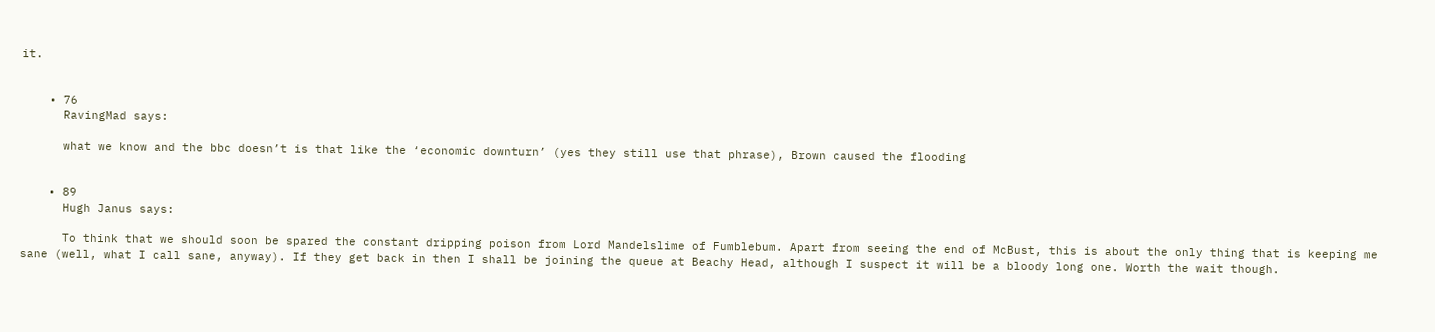it.


    • 76
      RavingMad says:

      what we know and the bbc doesn’t is that like the ‘economic downturn’ (yes they still use that phrase), Brown caused the flooding


    • 89
      Hugh Janus says:

      To think that we should soon be spared the constant dripping poison from Lord Mandelslime of Fumblebum. Apart from seeing the end of McBust, this is about the only thing that is keeping me sane (well, what I call sane, anyway). If they get back in then I shall be joining the queue at Beachy Head, although I suspect it will be a bloody long one. Worth the wait though.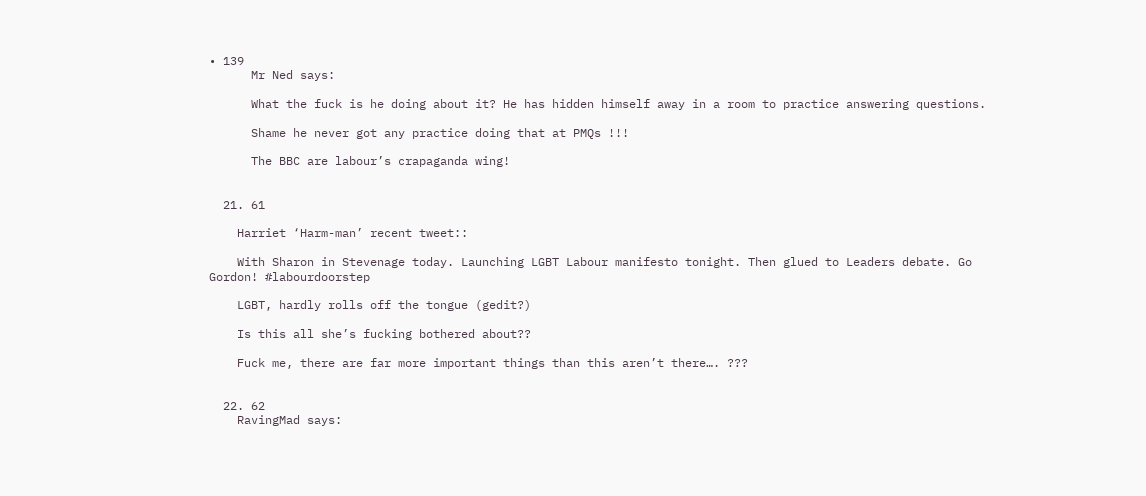• 139
      Mr Ned says:

      What the fuck is he doing about it? He has hidden himself away in a room to practice answering questions.

      Shame he never got any practice doing that at PMQs !!!

      The BBC are labour’s crapaganda wing!


  21. 61

    Harriet ‘Harm-man’ recent tweet::

    With Sharon in Stevenage today. Launching LGBT Labour manifesto tonight. Then glued to Leaders debate. Go Gordon! #labourdoorstep

    LGBT, hardly rolls off the tongue (gedit?)

    Is this all she’s fucking bothered about??

    Fuck me, there are far more important things than this aren’t there…. ???


  22. 62
    RavingMad says: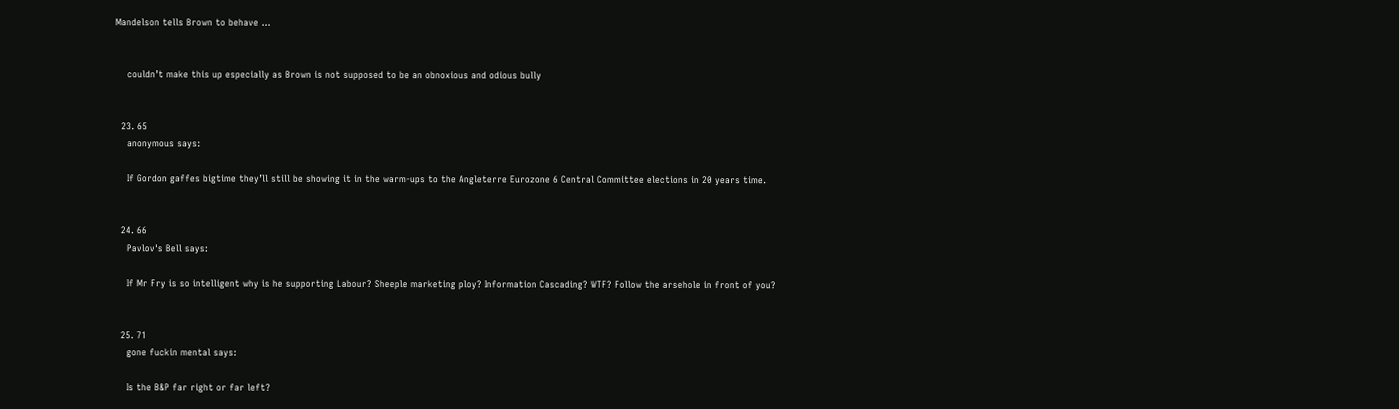Mandelson tells Brown to behave …


    couldn’t make this up especially as Brown is not supposed to be an obnoxious and odious bully


  23. 65
    anonymous says:

    If Gordon gaffes bigtime they’ll still be showing it in the warm-ups to the Angleterre Eurozone 6 Central Committee elections in 20 years time.


  24. 66
    Pavlov's Bell says:

    If Mr Fry is so intelligent why is he supporting Labour? Sheeple marketing ploy? Information Cascading? WTF? Follow the arsehole in front of you?


  25. 71
    gone fuckin mental says:

    Is the B&P far right or far left?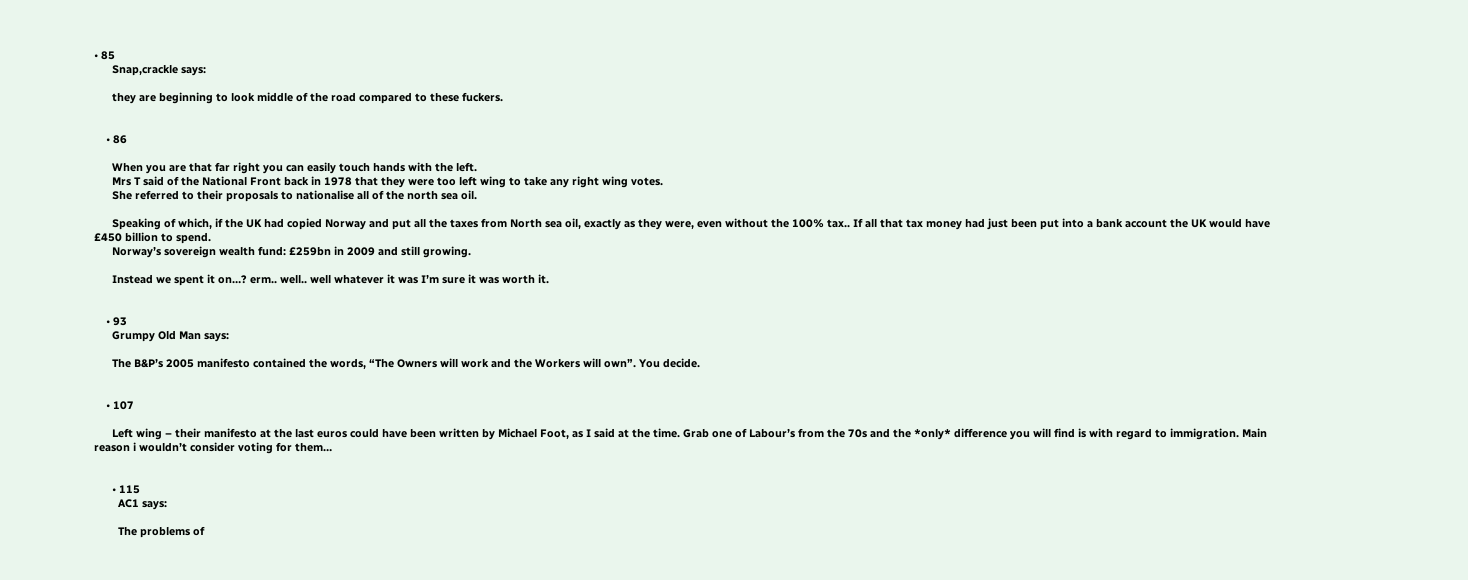• 85
      Snap,crackle says:

      they are beginning to look middle of the road compared to these fuckers.


    • 86

      When you are that far right you can easily touch hands with the left.
      Mrs T said of the National Front back in 1978 that they were too left wing to take any right wing votes.
      She referred to their proposals to nationalise all of the north sea oil.

      Speaking of which, if the UK had copied Norway and put all the taxes from North sea oil, exactly as they were, even without the 100% tax.. If all that tax money had just been put into a bank account the UK would have £450 billion to spend.
      Norway’s sovereign wealth fund: £259bn in 2009 and still growing.

      Instead we spent it on…? erm.. well.. well whatever it was I’m sure it was worth it.


    • 93
      Grumpy Old Man says:

      The B&P’s 2005 manifesto contained the words, “The Owners will work and the Workers will own”. You decide.


    • 107

      Left wing – their manifesto at the last euros could have been written by Michael Foot, as I said at the time. Grab one of Labour’s from the 70s and the *only* difference you will find is with regard to immigration. Main reason i wouldn’t consider voting for them…


      • 115
        AC1 says:

        The problems of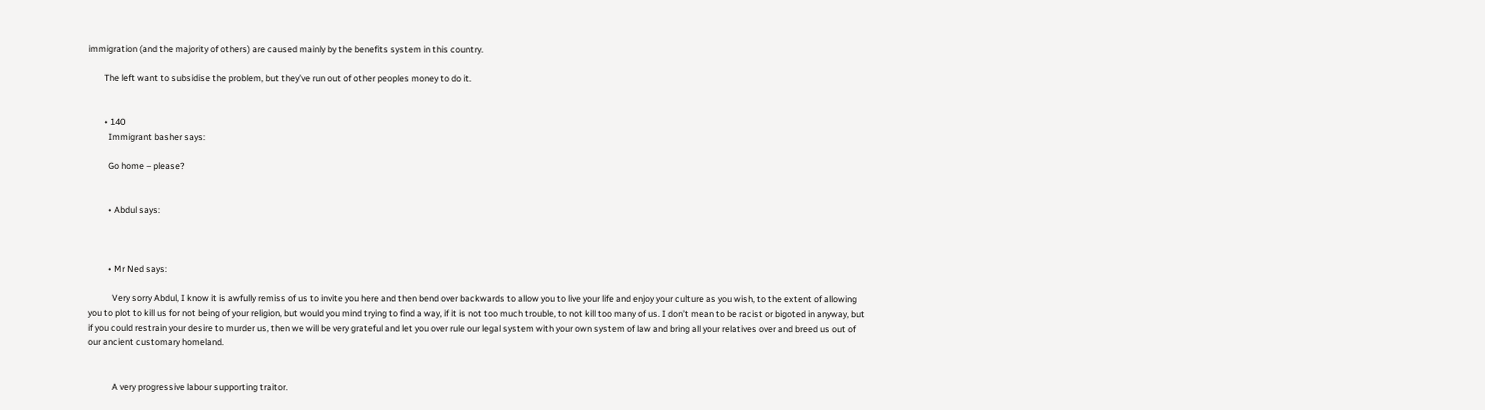immigration (and the majority of others) are caused mainly by the benefits system in this country.

        The left want to subsidise the problem, but they’ve run out of other peoples money to do it.


        • 140
          Immigrant basher says:

          Go home – please?


          • Abdul says:



          • Mr Ned says:

            Very sorry Abdul, I know it is awfully remiss of us to invite you here and then bend over backwards to allow you to live your life and enjoy your culture as you wish, to the extent of allowing you to plot to kill us for not being of your religion, but would you mind trying to find a way, if it is not too much trouble, to not kill too many of us. I don’t mean to be racist or bigoted in anyway, but if you could restrain your desire to murder us, then we will be very grateful and let you over rule our legal system with your own system of law and bring all your relatives over and breed us out of our ancient customary homeland.


            A very progressive labour supporting traitor.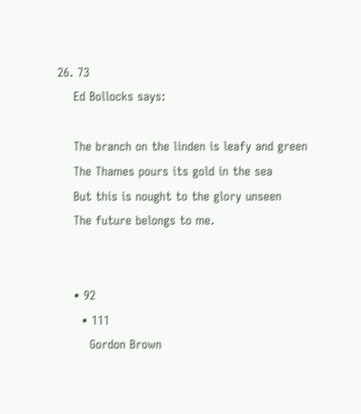26. 73
    Ed Bollocks says:

    The branch on the linden is leafy and green
    The Thames pours its gold in the sea
    But this is nought to the glory unseen
    The future belongs to me.


    • 92
      • 111
        Gordon Brown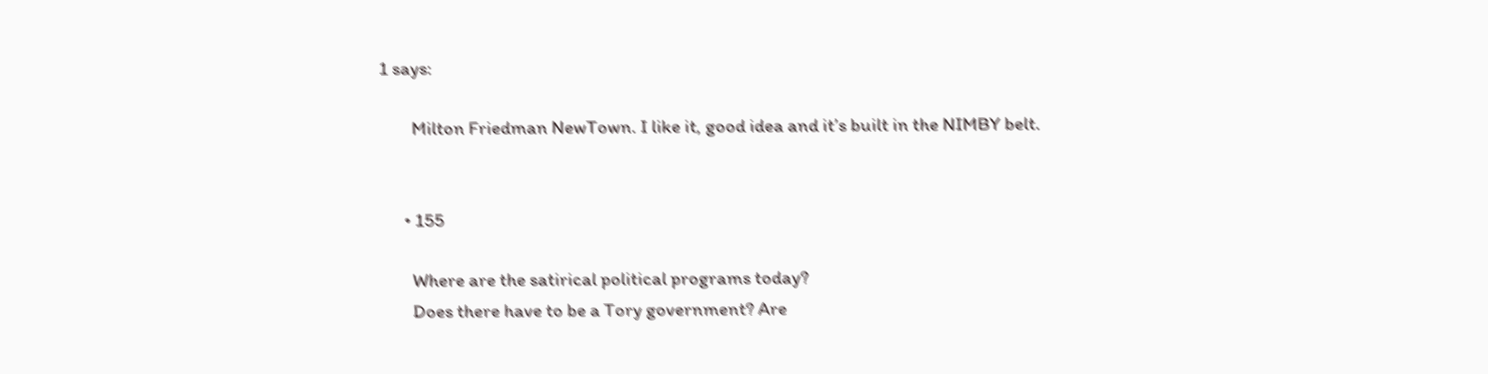1 says:

        Milton Friedman NewTown. I like it, good idea and it’s built in the NIMBY belt.


      • 155

        Where are the satirical political programs today?
        Does there have to be a Tory government? Are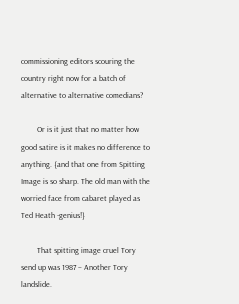commissioning editors scouring the country right now for a batch of alternative to alternative comedians?

        Or is it just that no matter how good satire is it makes no difference to anything. {and that one from Spitting Image is so sharp. The old man with the worried face from cabaret played as Ted Heath -genius!}

        That spitting image cruel Tory send up was 1987 – Another Tory landslide.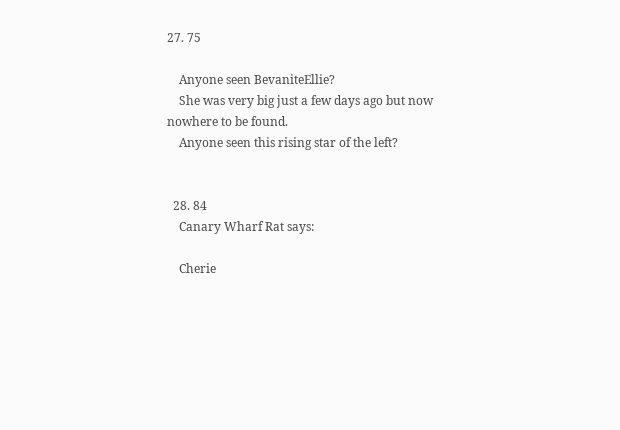27. 75

    Anyone seen BevaniteEllie?
    She was very big just a few days ago but now nowhere to be found.
    Anyone seen this rising star of the left?


  28. 84
    Canary Wharf Rat says:

    Cherie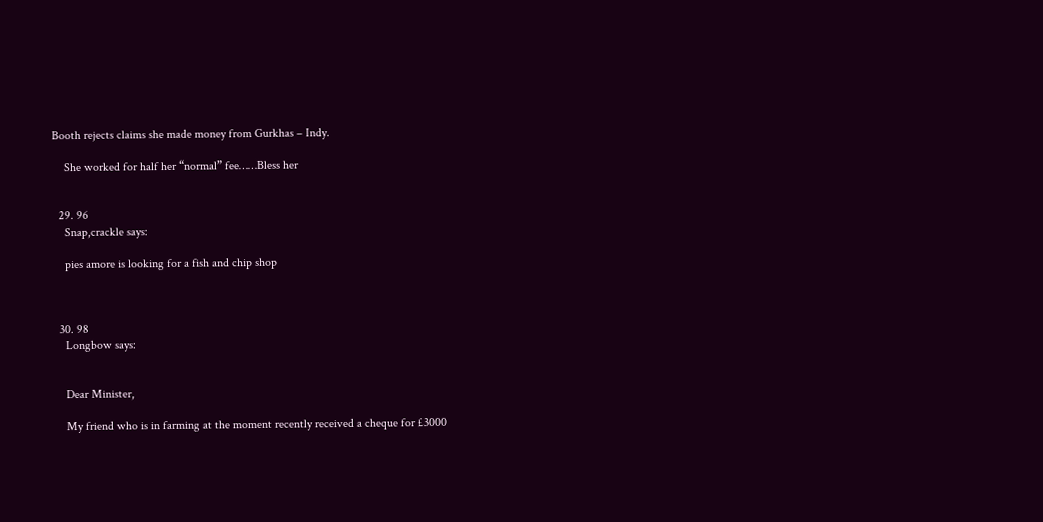Booth rejects claims she made money from Gurkhas – Indy.

    She worked for half her “normal” fee……Bless her


  29. 96
    Snap,crackle says:

    pies amore is looking for a fish and chip shop



  30. 98
    Longbow says:


    Dear Minister,

    My friend who is in farming at the moment recently received a cheque for £3000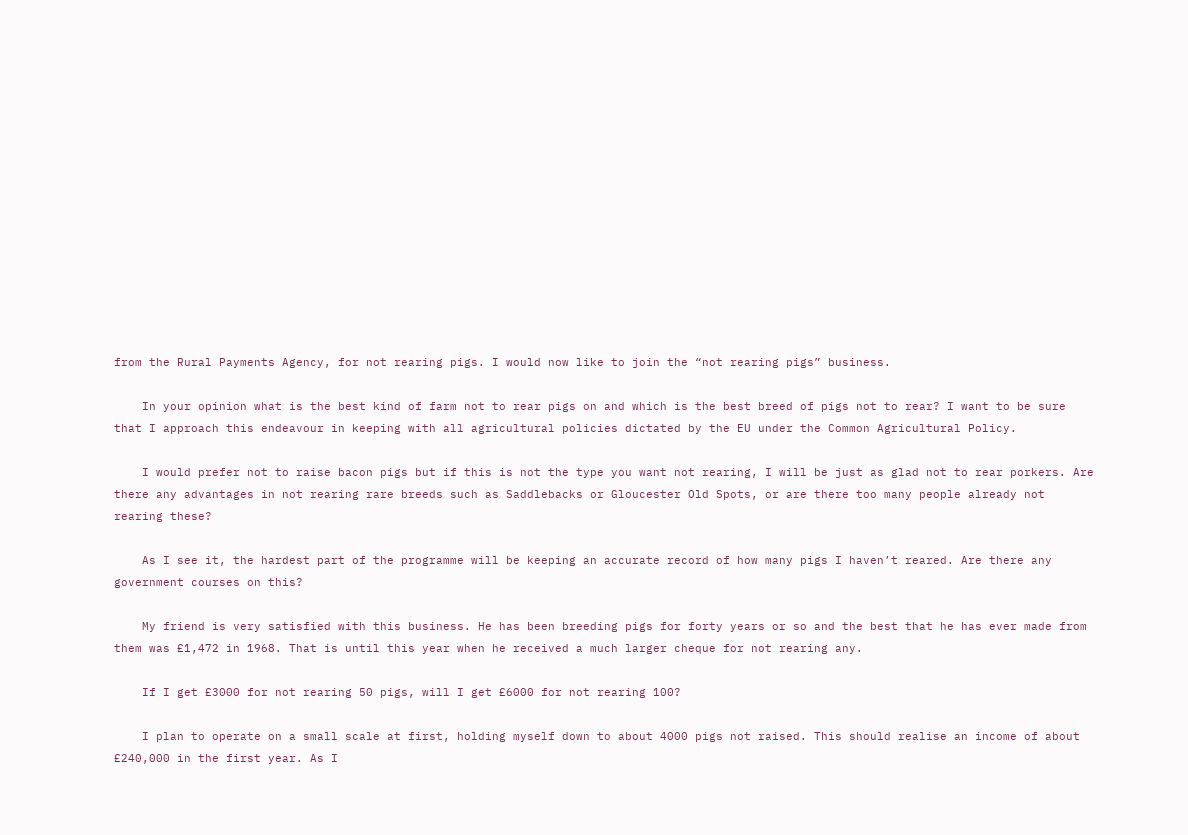from the Rural Payments Agency, for not rearing pigs. I would now like to join the “not rearing pigs” business.

    In your opinion what is the best kind of farm not to rear pigs on and which is the best breed of pigs not to rear? I want to be sure that I approach this endeavour in keeping with all agricultural policies dictated by the EU under the Common Agricultural Policy.

    I would prefer not to raise bacon pigs but if this is not the type you want not rearing, I will be just as glad not to rear porkers. Are there any advantages in not rearing rare breeds such as Saddlebacks or Gloucester Old Spots, or are there too many people already not rearing these?

    As I see it, the hardest part of the programme will be keeping an accurate record of how many pigs I haven’t reared. Are there any government courses on this?

    My friend is very satisfied with this business. He has been breeding pigs for forty years or so and the best that he has ever made from them was £1,472 in 1968. That is until this year when he received a much larger cheque for not rearing any.

    If I get £3000 for not rearing 50 pigs, will I get £6000 for not rearing 100?

    I plan to operate on a small scale at first, holding myself down to about 4000 pigs not raised. This should realise an income of about £240,000 in the first year. As I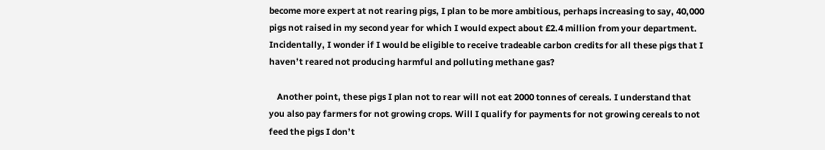become more expert at not rearing pigs, I plan to be more ambitious, perhaps increasing to say, 40,000 pigs not raised in my second year for which I would expect about £2.4 million from your department. Incidentally, I wonder if I would be eligible to receive tradeable carbon credits for all these pigs that I haven’t reared not producing harmful and polluting methane gas?

    Another point, these pigs I plan not to rear will not eat 2000 tonnes of cereals. I understand that you also pay farmers for not growing crops. Will I qualify for payments for not growing cereals to not feed the pigs I don’t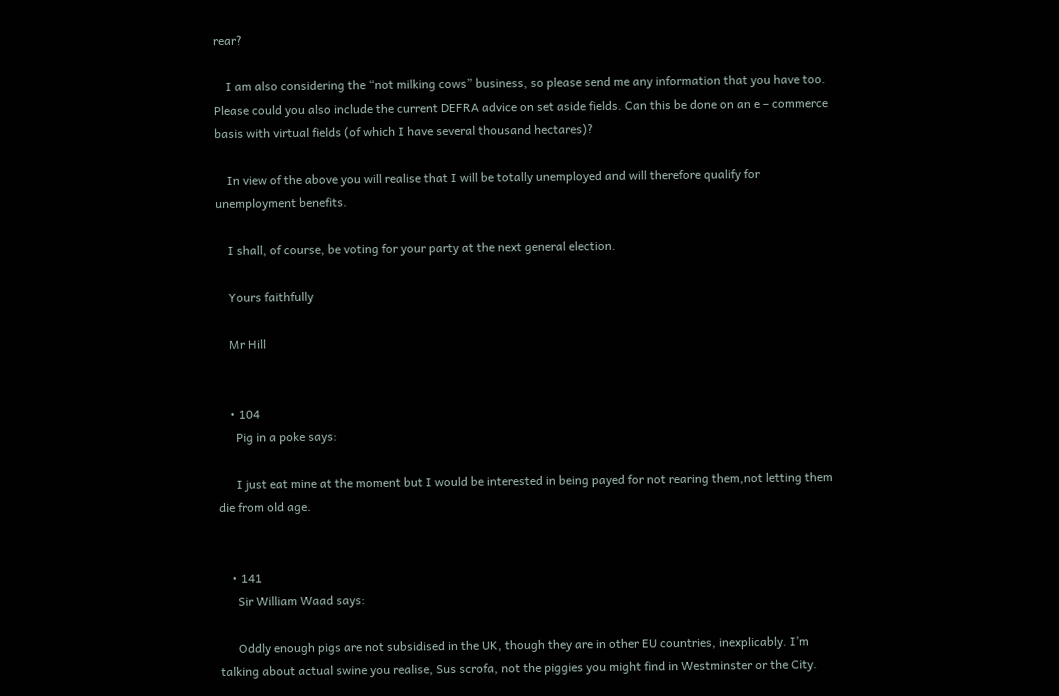rear?

    I am also considering the “not milking cows” business, so please send me any information that you have too. Please could you also include the current DEFRA advice on set aside fields. Can this be done on an e – commerce basis with virtual fields (of which I have several thousand hectares)?

    In view of the above you will realise that I will be totally unemployed and will therefore qualify for unemployment benefits.

    I shall, of course, be voting for your party at the next general election.

    Yours faithfully

    Mr Hill


    • 104
      Pig in a poke says:

      I just eat mine at the moment but I would be interested in being payed for not rearing them,not letting them die from old age.


    • 141
      Sir William Waad says:

      Oddly enough pigs are not subsidised in the UK, though they are in other EU countries, inexplicably. I’m talking about actual swine you realise, Sus scrofa, not the piggies you might find in Westminster or the City.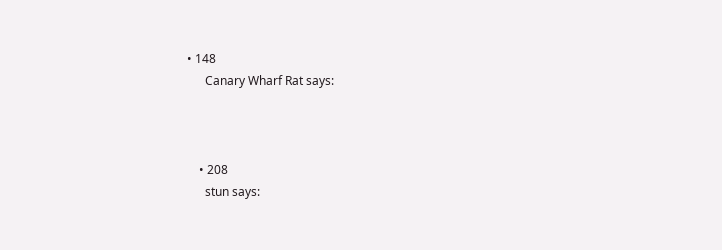• 148
      Canary Wharf Rat says:



    • 208
      stun says: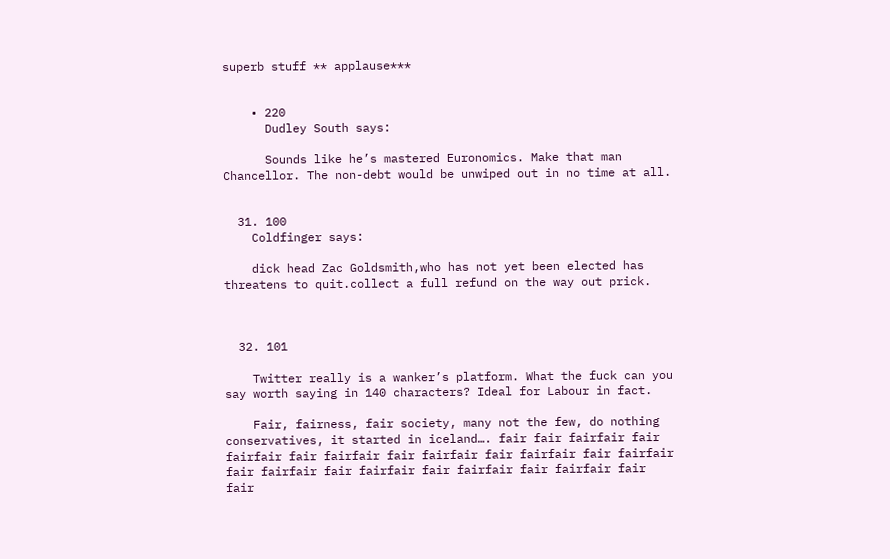superb stuff ** applause***


    • 220
      Dudley South says:

      Sounds like he’s mastered Euronomics. Make that man Chancellor. The non-debt would be unwiped out in no time at all.


  31. 100
    Coldfinger says:

    dick head Zac Goldsmith,who has not yet been elected has threatens to quit.collect a full refund on the way out prick.



  32. 101

    Twitter really is a wanker’s platform. What the fuck can you say worth saying in 140 characters? Ideal for Labour in fact.

    Fair, fairness, fair society, many not the few, do nothing conservatives, it started in iceland…. fair fair fairfair fair fairfair fair fairfair fair fairfair fair fairfair fair fairfair fair fairfair fair fairfair fair fairfair fair fairfair fair fair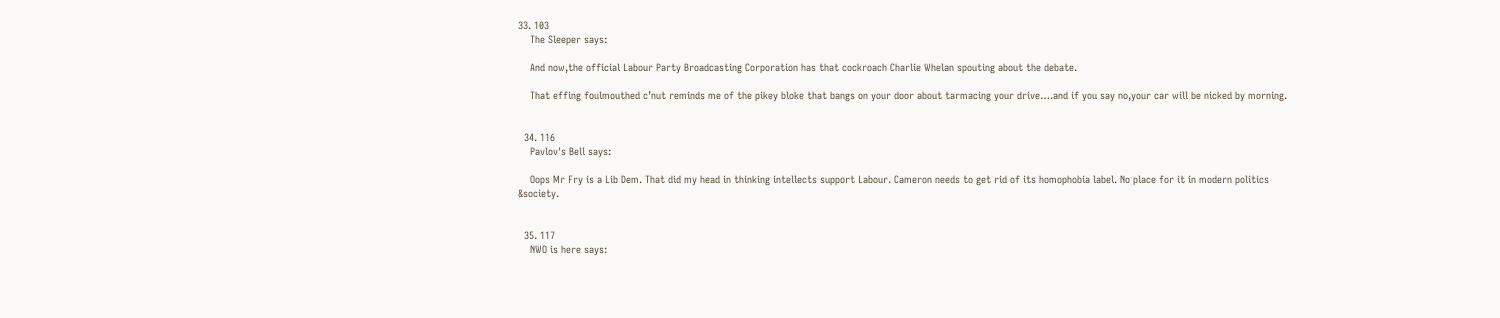33. 103
    The Sleeper says:

    And now,the official Labour Party Broadcasting Corporation has that cockroach Charlie Whelan spouting about the debate.

    That effing foulmouthed c’nut reminds me of the pikey bloke that bangs on your door about tarmacing your drive….and if you say no,your car will be nicked by morning.


  34. 116
    Pavlov's Bell says:

    Oops Mr Fry is a Lib Dem. That did my head in thinking intellects support Labour. Cameron needs to get rid of its homophobia label. No place for it in modern politics &society.


  35. 117
    NWO is here says: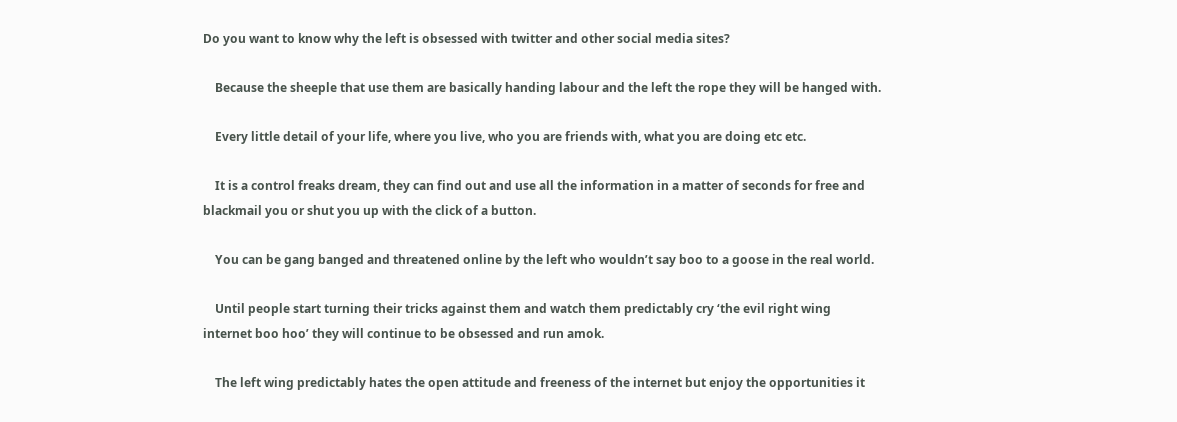Do you want to know why the left is obsessed with twitter and other social media sites?

    Because the sheeple that use them are basically handing labour and the left the rope they will be hanged with.

    Every little detail of your life, where you live, who you are friends with, what you are doing etc etc.

    It is a control freaks dream, they can find out and use all the information in a matter of seconds for free and blackmail you or shut you up with the click of a button.

    You can be gang banged and threatened online by the left who wouldn’t say boo to a goose in the real world.

    Until people start turning their tricks against them and watch them predictably cry ‘the evil right wing internet boo hoo’ they will continue to be obsessed and run amok.

    The left wing predictably hates the open attitude and freeness of the internet but enjoy the opportunities it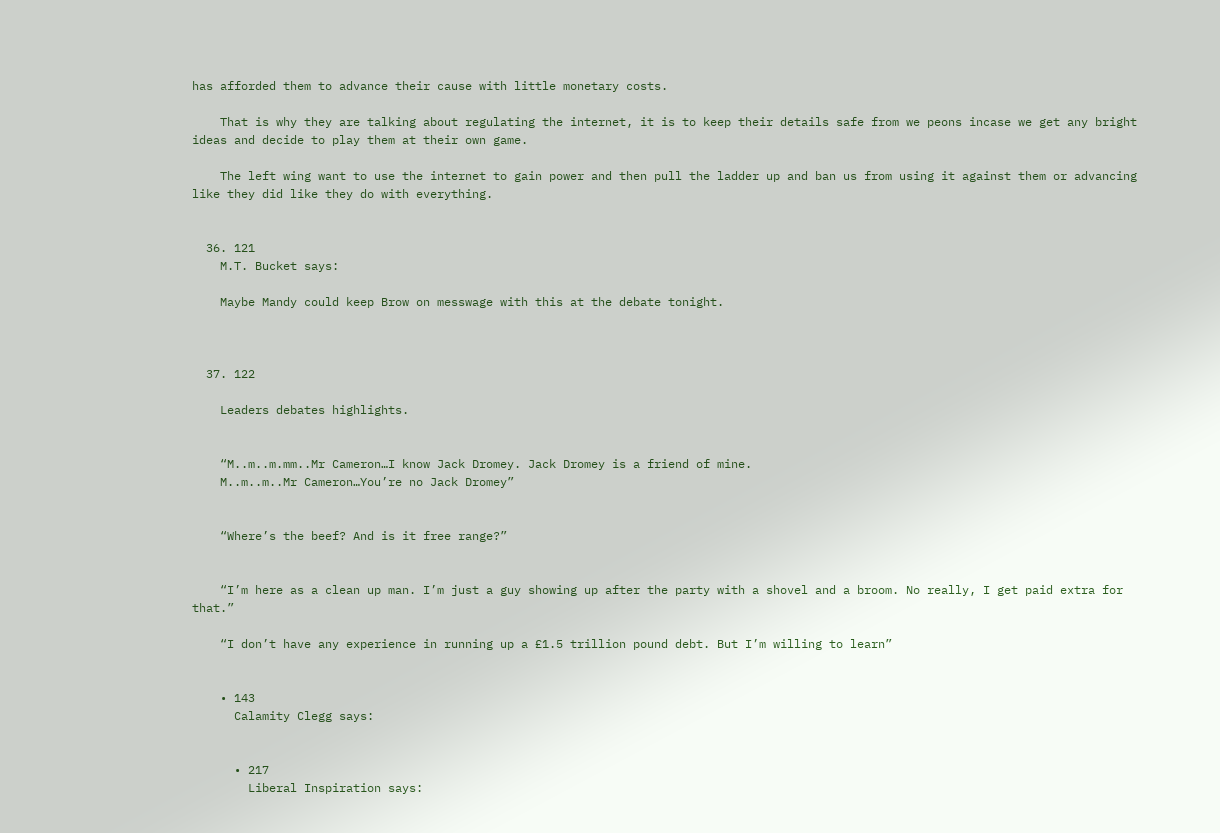has afforded them to advance their cause with little monetary costs.

    That is why they are talking about regulating the internet, it is to keep their details safe from we peons incase we get any bright ideas and decide to play them at their own game.

    The left wing want to use the internet to gain power and then pull the ladder up and ban us from using it against them or advancing like they did like they do with everything.


  36. 121
    M.T. Bucket says:

    Maybe Mandy could keep Brow on messwage with this at the debate tonight.



  37. 122

    Leaders debates highlights.


    “M..m..m.mm..Mr Cameron…I know Jack Dromey. Jack Dromey is a friend of mine.
    M..m..m..Mr Cameron…You’re no Jack Dromey”


    “Where’s the beef? And is it free range?”


    “I’m here as a clean up man. I’m just a guy showing up after the party with a shovel and a broom. No really, I get paid extra for that.”

    “I don’t have any experience in running up a £1.5 trillion pound debt. But I’m willing to learn”


    • 143
      Calamity Clegg says:


      • 217
        Liberal Inspiration says: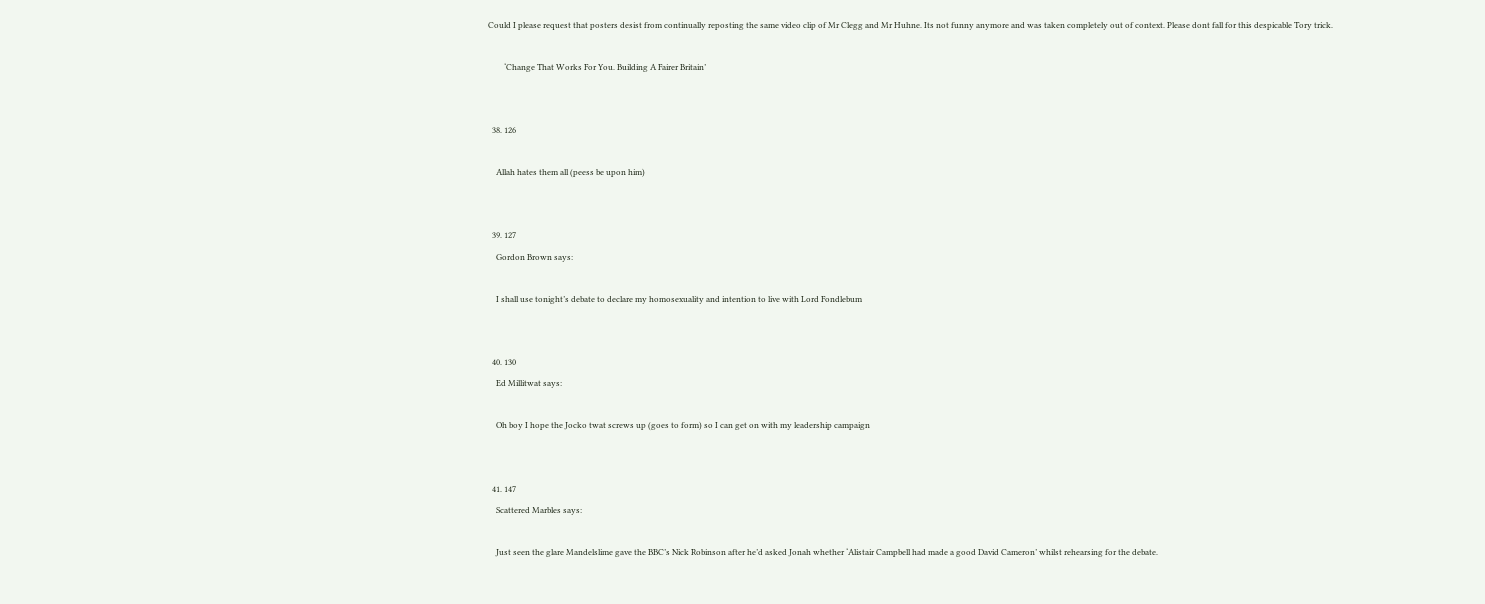Could I please request that posters desist from continually reposting the same video clip of Mr Clegg and Mr Huhne. Its not funny anymore and was taken completely out of context. Please dont fall for this despicable Tory trick.

        ‘Change That Works For You. Building A Fairer Britain’


  38. 126

    Allah hates them all (peess be upon him)


  39. 127
    Gordon Brown says:

    I shall use tonight’s debate to declare my homosexuality and intention to live with Lord Fondlebum


  40. 130
    Ed Millitwat says:

    Oh boy I hope the Jocko twat screws up (goes to form) so I can get on with my leadership campaign


  41. 147
    Scattered Marbles says:

    Just seen the glare Mandelslime gave the BBC’s Nick Robinson after he’d asked Jonah whether ‘Alistair Campbell had made a good David Cameron’ whilst rehearsing for the debate.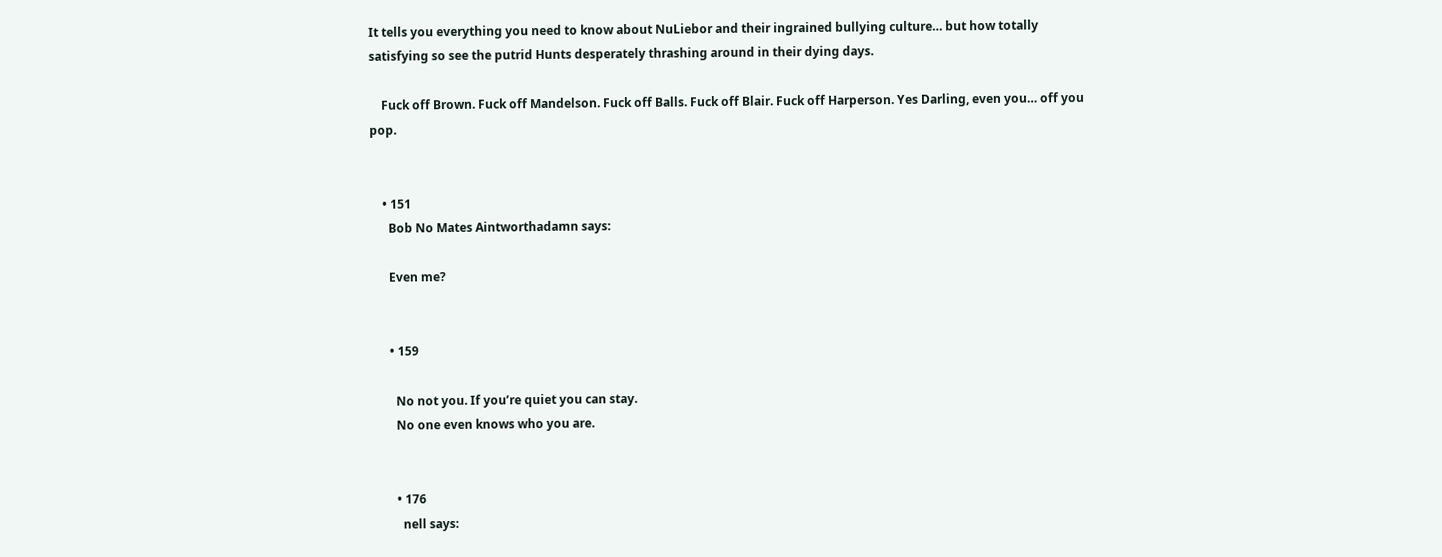It tells you everything you need to know about NuLiebor and their ingrained bullying culture… but how totally satisfying so see the putrid Hunts desperately thrashing around in their dying days.

    Fuck off Brown. Fuck off Mandelson. Fuck off Balls. Fuck off Blair. Fuck off Harperson. Yes Darling, even you… off you pop.


    • 151
      Bob No Mates Aintworthadamn says:

      Even me?


      • 159

        No not you. If you’re quiet you can stay.
        No one even knows who you are.


        • 176
          nell says: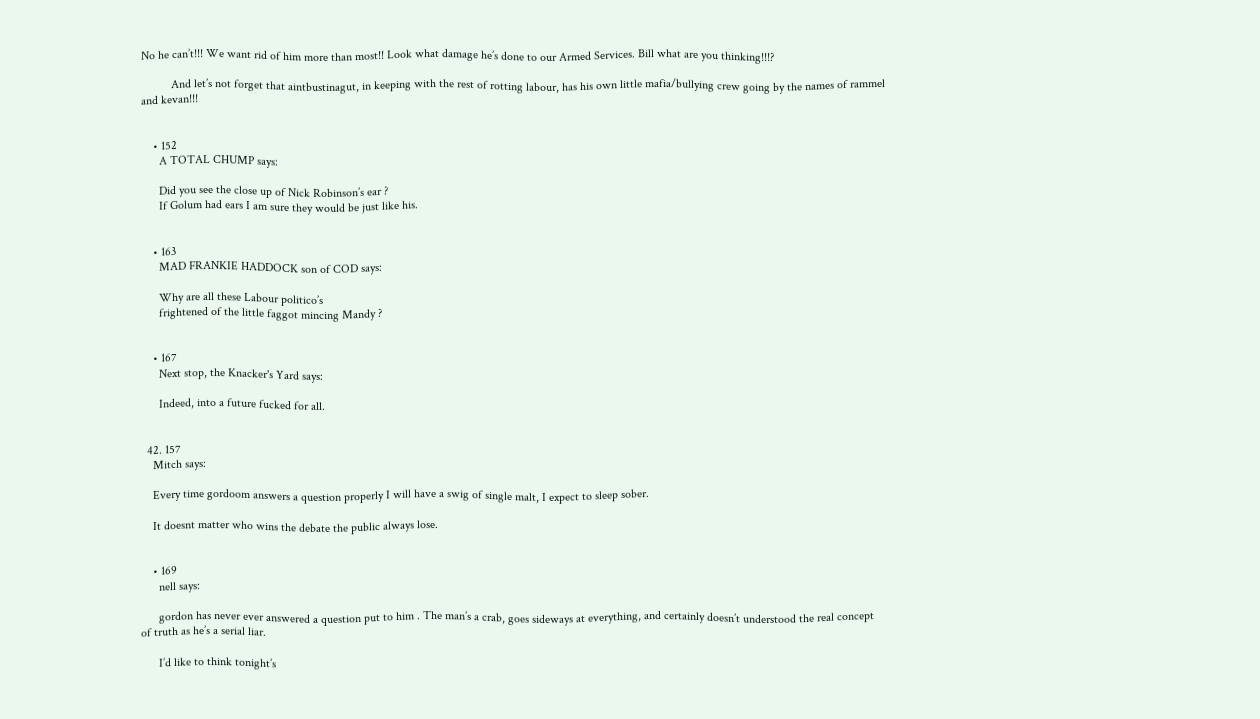No he can’t!!! We want rid of him more than most!! Look what damage he’s done to our Armed Services. Bill what are you thinking!!!?

          And let’s not forget that aintbustinagut, in keeping with the rest of rotting labour, has his own little mafia/bullying crew going by the names of rammel and kevan!!!


    • 152
      A TOTAL CHUMP says:

      Did you see the close up of Nick Robinson’s ear ?
      If Golum had ears I am sure they would be just like his.


    • 163
      MAD FRANKIE HADDOCK son of COD says:

      Why are all these Labour politico’s
      frightened of the little faggot mincing Mandy ?


    • 167
      Next stop, the Knacker's Yard says:

      Indeed, into a future fucked for all.


  42. 157
    Mitch says:

    Every time gordoom answers a question properly I will have a swig of single malt, I expect to sleep sober.

    It doesnt matter who wins the debate the public always lose.


    • 169
      nell says:

      gordon has never ever answered a question put to him . The man’s a crab, goes sideways at everything, and certainly doesn’t understood the real concept of truth as he’s a serial liar.

      I’d like to think tonight’s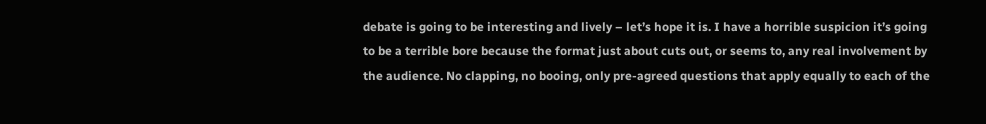debate is going to be interesting and lively – let’s hope it is. I have a horrible suspicion it’s going to be a terrible bore because the format just about cuts out, or seems to, any real involvement by the audience. No clapping, no booing, only pre-agreed questions that apply equally to each of the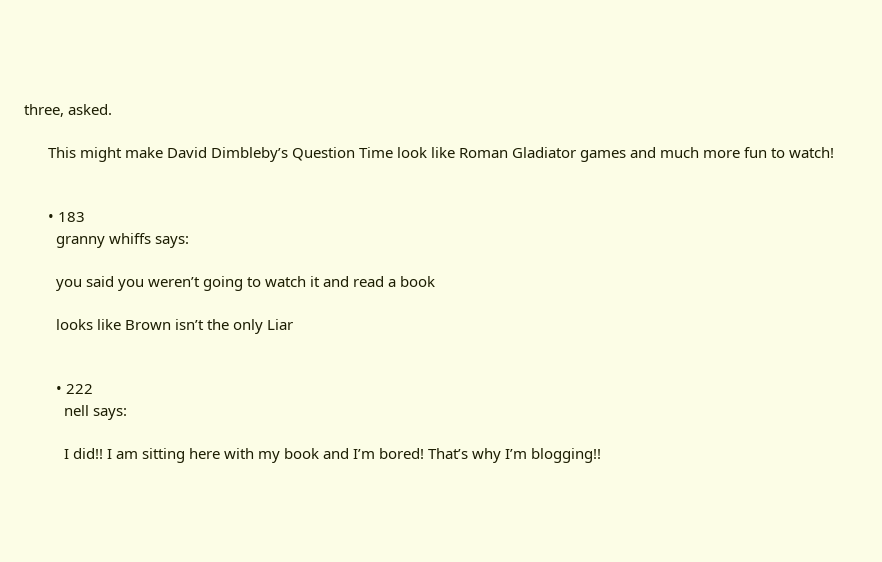three, asked.

      This might make David Dimbleby’s Question Time look like Roman Gladiator games and much more fun to watch!


      • 183
        granny whiffs says:

        you said you weren’t going to watch it and read a book

        looks like Brown isn’t the only Liar


        • 222
          nell says:

          I did!! I am sitting here with my book and I’m bored! That’s why I’m blogging!!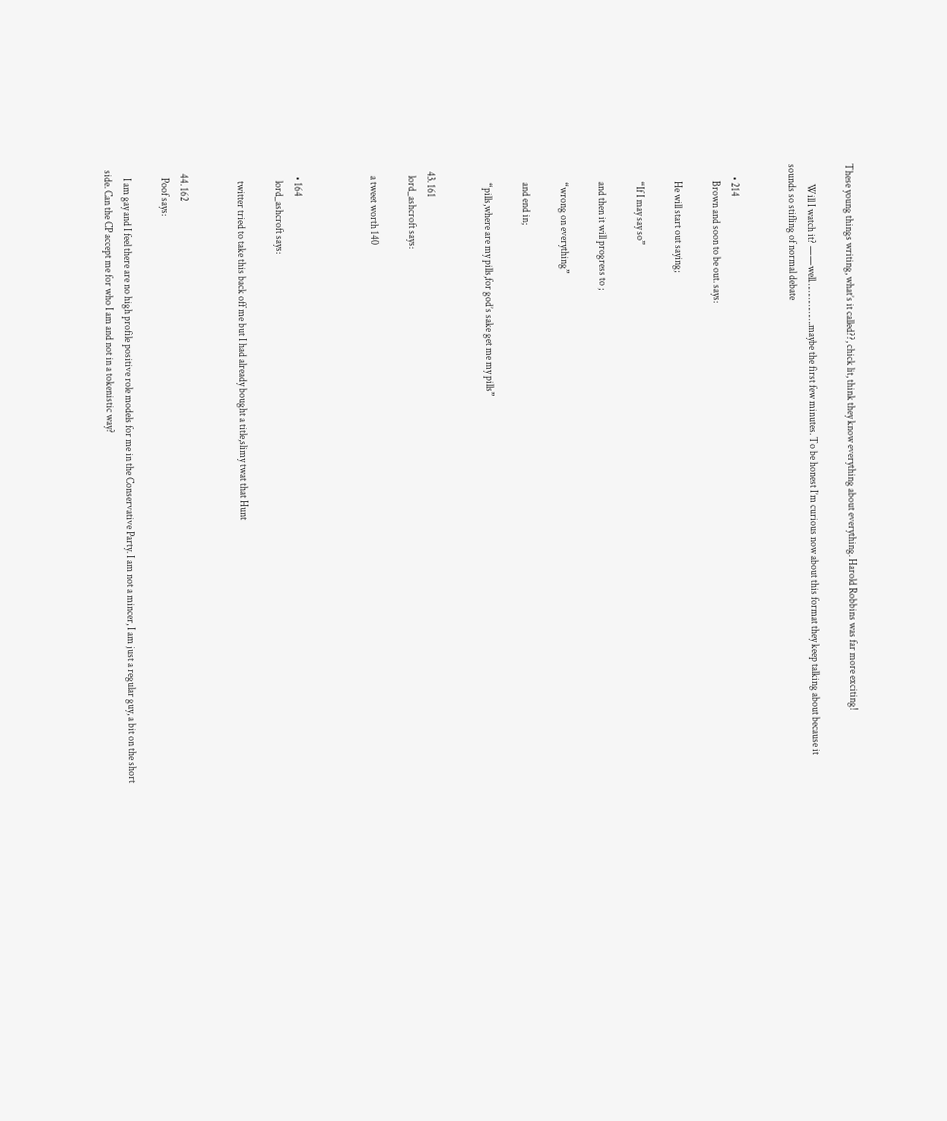These young things writing, what’s it called??, chick lit, think they know everything about everything. Harold Robbins was far more exciting!

          Will I watch it? ——well……………….maybe the first few minutes. To be honest I’m curious now about this format they keep talking about because it sounds so stifling of normal debate


      • 214
        Brown and soon to be out. says:

        He will start out saying;

        “If I may say so”

        and then it will progress to ;

        “wrong on everything”

        and end in;

        “pills,where are my pills,for god’s sake get me my pills”


  43. 161
    lord_ashcroft says:

    a tweet worth 140



    • 164
      lord_ashcroft says:

      twitter tried to take this back off me but I had already bought a title,slimy twat that Hunt


  44. 162
    Poof says:

    I am gay and I feel there are no high profile positive role models for me in the Conservative Party. I am not a mincer, I am just a regular guy, a bit on the short side. Can the CP accept me for who I am and not in a tokenistic way?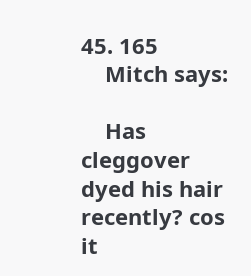45. 165
    Mitch says:

    Has cleggover dyed his hair recently? cos it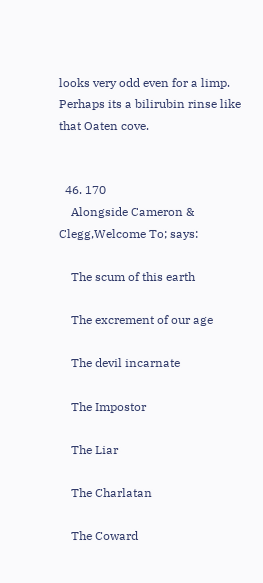looks very odd even for a limp. Perhaps its a bilirubin rinse like that Oaten cove.


  46. 170
    Alongside Cameron & Clegg,Welcome To; says:

    The scum of this earth

    The excrement of our age

    The devil incarnate

    The Impostor

    The Liar

    The Charlatan

    The Coward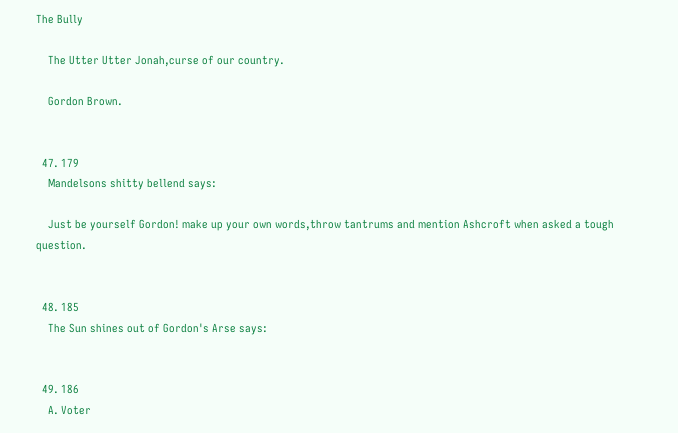The Bully

    The Utter Utter Jonah,curse of our country.

    Gordon Brown.


  47. 179
    Mandelsons shitty bellend says:

    Just be yourself Gordon! make up your own words,throw tantrums and mention Ashcroft when asked a tough question.


  48. 185
    The Sun shines out of Gordon's Arse says:


  49. 186
    A. Voter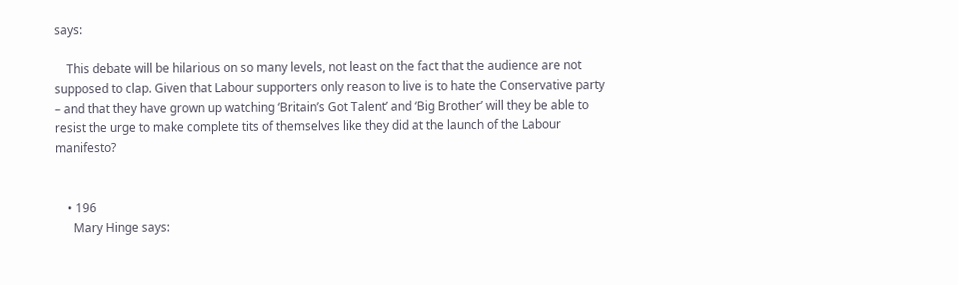says:

    This debate will be hilarious on so many levels, not least on the fact that the audience are not supposed to clap. Given that Labour supporters only reason to live is to hate the Conservative party – and that they have grown up watching ‘Britain’s Got Talent’ and ‘Big Brother’ will they be able to resist the urge to make complete tits of themselves like they did at the launch of the Labour manifesto?


    • 196
      Mary Hinge says: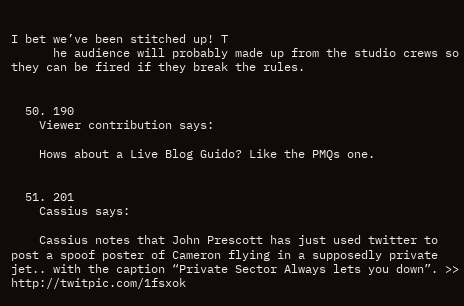I bet we’ve been stitched up! T
      he audience will probably made up from the studio crews so they can be fired if they break the rules.


  50. 190
    Viewer contribution says:

    Hows about a Live Blog Guido? Like the PMQs one.


  51. 201
    Cassius says:

    Cassius notes that John Prescott has just used twitter to post a spoof poster of Cameron flying in a supposedly private jet.. with the caption “Private Sector Always lets you down”. >> http://twitpic.com/1fsxok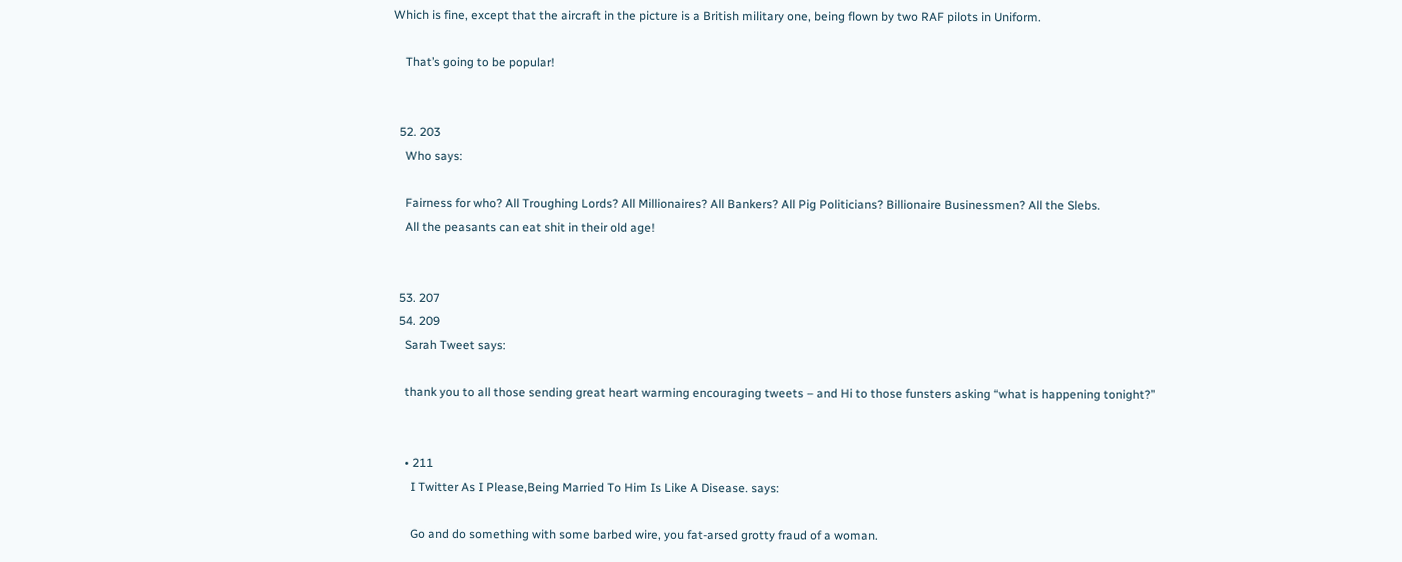Which is fine, except that the aircraft in the picture is a British military one, being flown by two RAF pilots in Uniform.

    That’s going to be popular!


  52. 203
    Who says:

    Fairness for who? All Troughing Lords? All Millionaires? All Bankers? All Pig Politicians? Billionaire Businessmen? All the Slebs.
    All the peasants can eat shit in their old age!


  53. 207
  54. 209
    Sarah Tweet says:

    thank you to all those sending great heart warming encouraging tweets – and Hi to those funsters asking “what is happening tonight?”


    • 211
      I Twitter As I Please,Being Married To Him Is Like A Disease. says:

      Go and do something with some barbed wire, you fat-arsed grotty fraud of a woman.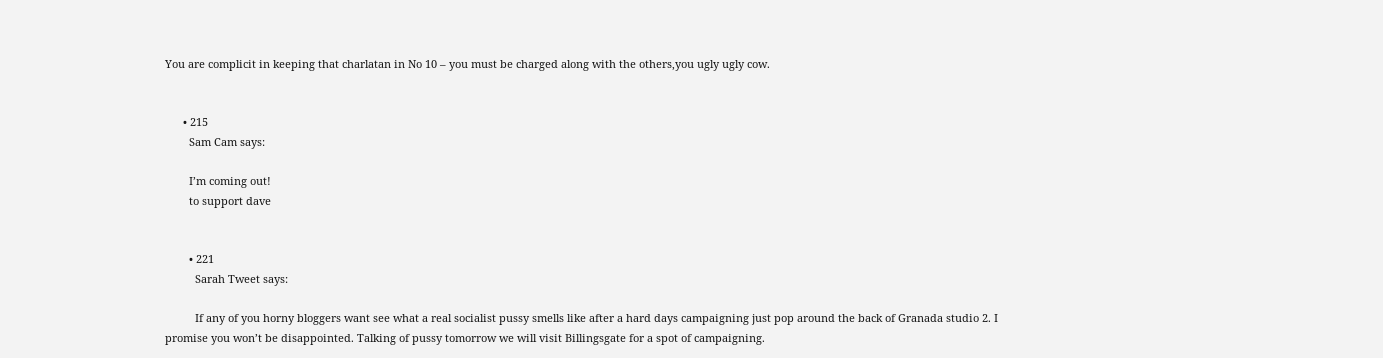You are complicit in keeping that charlatan in No 10 – you must be charged along with the others,you ugly ugly cow.


      • 215
        Sam Cam says:

        I’m coming out!
        to support dave


        • 221
          Sarah Tweet says:

          If any of you horny bloggers want see what a real socialist pussy smells like after a hard days campaigning just pop around the back of Granada studio 2. I promise you won’t be disappointed. Talking of pussy tomorrow we will visit Billingsgate for a spot of campaigning.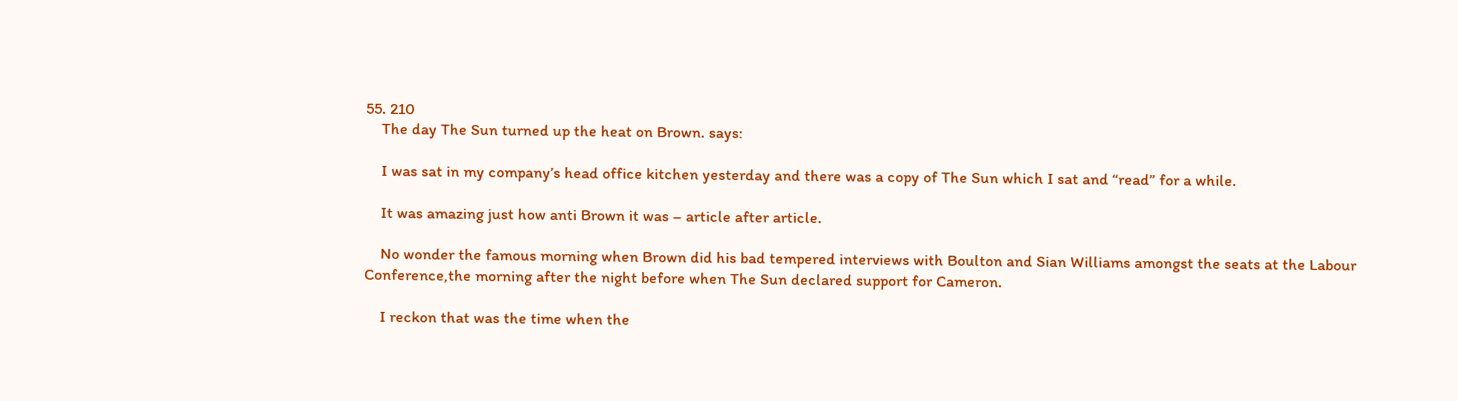55. 210
    The day The Sun turned up the heat on Brown. says:

    I was sat in my company’s head office kitchen yesterday and there was a copy of The Sun which I sat and “read” for a while.

    It was amazing just how anti Brown it was – article after article.

    No wonder the famous morning when Brown did his bad tempered interviews with Boulton and Sian Williams amongst the seats at the Labour Conference,the morning after the night before when The Sun declared support for Cameron.

    I reckon that was the time when the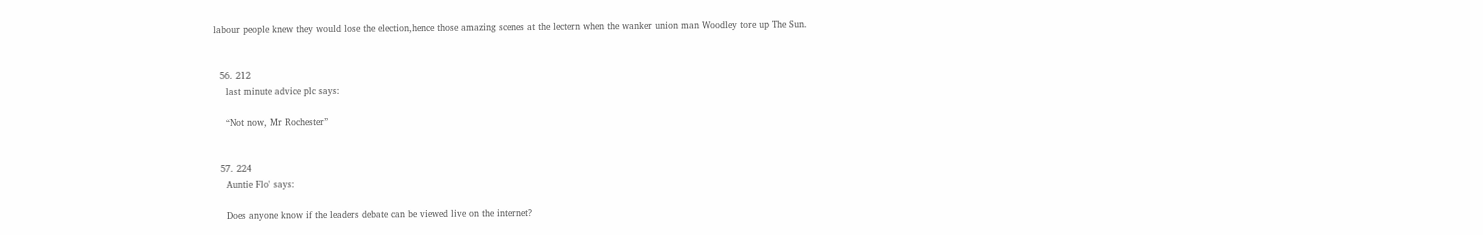labour people knew they would lose the election,hence those amazing scenes at the lectern when the wanker union man Woodley tore up The Sun.


  56. 212
    last minute advice plc says:

    “Not now, Mr Rochester”


  57. 224
    Auntie Flo' says:

    Does anyone know if the leaders debate can be viewed live on the internet?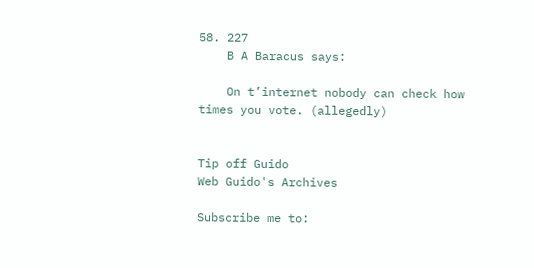58. 227
    B A Baracus says:

    On t’internet nobody can check how times you vote. (allegedly)


Tip off Guido
Web Guido's Archives

Subscribe me to: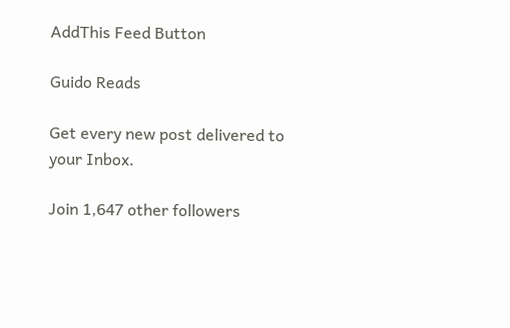AddThis Feed Button

Guido Reads

Get every new post delivered to your Inbox.

Join 1,647 other followers